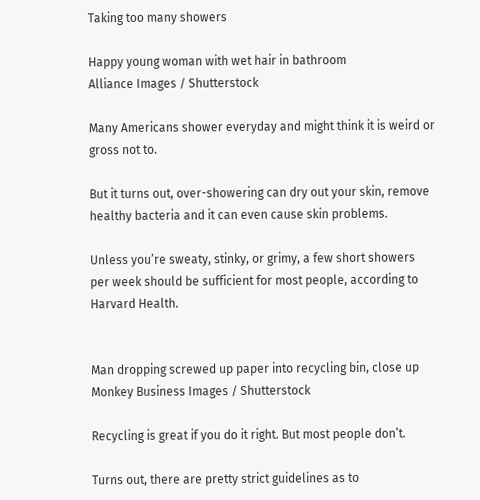Taking too many showers

Happy young woman with wet hair in bathroom
Alliance Images / Shutterstock

Many Americans shower everyday and might think it is weird or gross not to.

But it turns out, over-showering can dry out your skin, remove healthy bacteria and it can even cause skin problems.

Unless you’re sweaty, stinky, or grimy, a few short showers per week should be sufficient for most people, according to Harvard Health.


Man dropping screwed up paper into recycling bin, close up
Monkey Business Images / Shutterstock

Recycling is great if you do it right. But most people don’t.

Turns out, there are pretty strict guidelines as to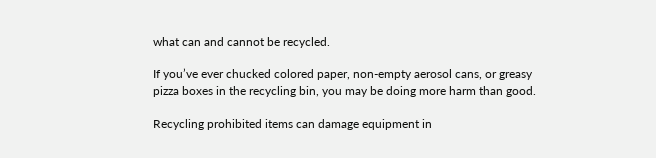what can and cannot be recycled.

If you’ve ever chucked colored paper, non-empty aerosol cans, or greasy pizza boxes in the recycling bin, you may be doing more harm than good.

Recycling prohibited items can damage equipment in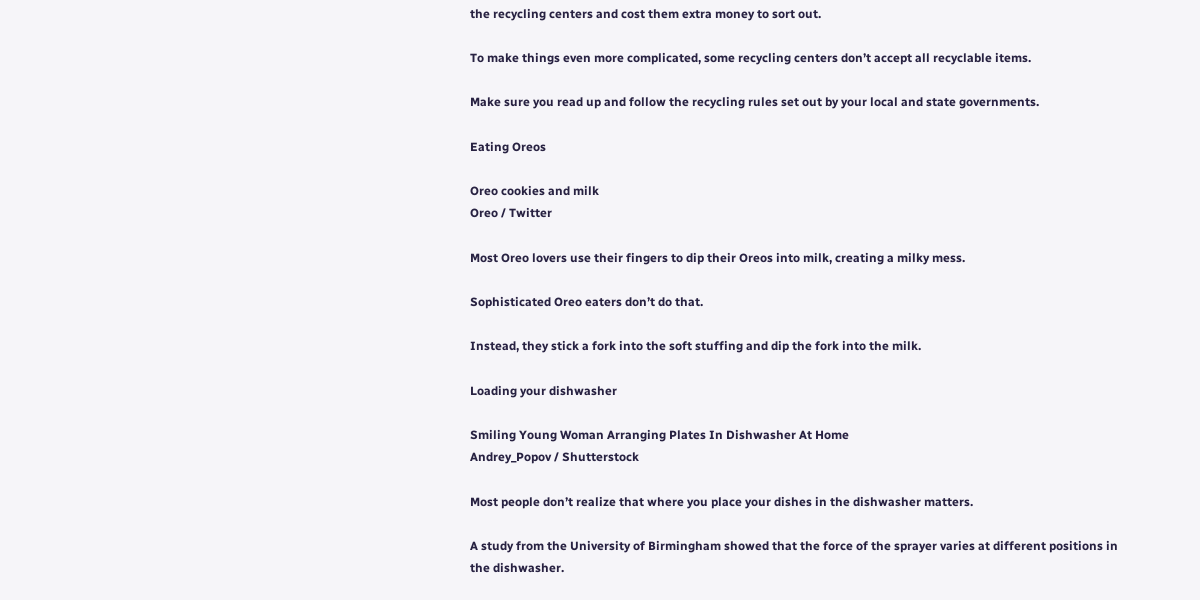the recycling centers and cost them extra money to sort out.

To make things even more complicated, some recycling centers don’t accept all recyclable items.

Make sure you read up and follow the recycling rules set out by your local and state governments.

Eating Oreos

Oreo cookies and milk
Oreo / Twitter

Most Oreo lovers use their fingers to dip their Oreos into milk, creating a milky mess.

Sophisticated Oreo eaters don’t do that.

Instead, they stick a fork into the soft stuffing and dip the fork into the milk.

Loading your dishwasher

Smiling Young Woman Arranging Plates In Dishwasher At Home
Andrey_Popov / Shutterstock

Most people don’t realize that where you place your dishes in the dishwasher matters.

A study from the University of Birmingham showed that the force of the sprayer varies at different positions in the dishwasher.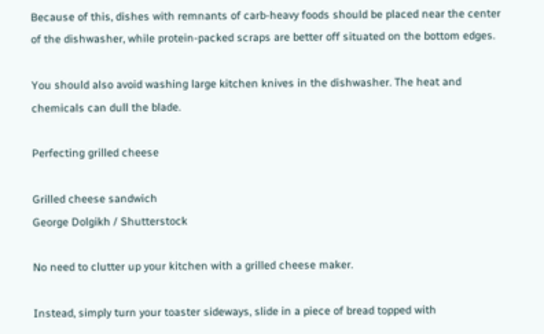Because of this, dishes with remnants of carb-heavy foods should be placed near the center of the dishwasher, while protein-packed scraps are better off situated on the bottom edges.

You should also avoid washing large kitchen knives in the dishwasher. The heat and chemicals can dull the blade.

Perfecting grilled cheese

Grilled cheese sandwich
George Dolgikh / Shutterstock

No need to clutter up your kitchen with a grilled cheese maker.

Instead, simply turn your toaster sideways, slide in a piece of bread topped with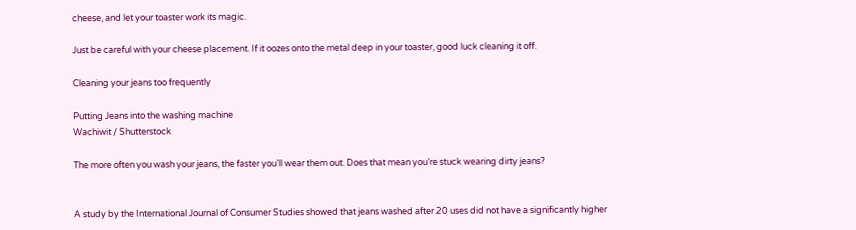cheese, and let your toaster work its magic.

Just be careful with your cheese placement. If it oozes onto the metal deep in your toaster, good luck cleaning it off.

Cleaning your jeans too frequently

Putting Jeans into the washing machine
Wachiwit / Shutterstock

The more often you wash your jeans, the faster you’ll wear them out. Does that mean you’re stuck wearing dirty jeans?


A study by the International Journal of Consumer Studies showed that jeans washed after 20 uses did not have a significantly higher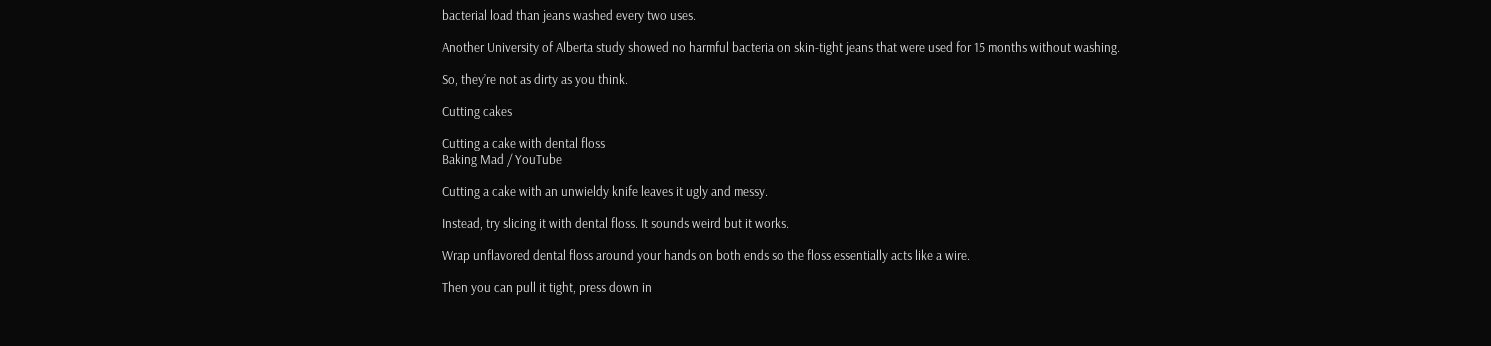bacterial load than jeans washed every two uses.

Another University of Alberta study showed no harmful bacteria on skin-tight jeans that were used for 15 months without washing.

So, they’re not as dirty as you think.

Cutting cakes

Cutting a cake with dental floss
Baking Mad / YouTube

Cutting a cake with an unwieldy knife leaves it ugly and messy.

Instead, try slicing it with dental floss. It sounds weird but it works.

Wrap unflavored dental floss around your hands on both ends so the floss essentially acts like a wire.

Then you can pull it tight, press down in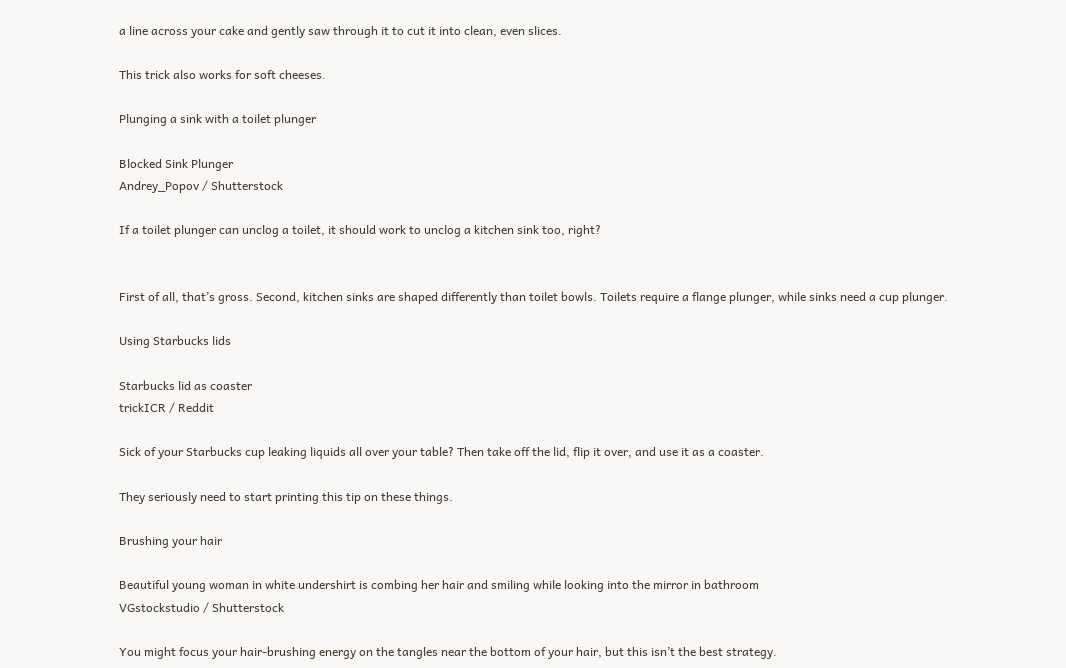a line across your cake and gently saw through it to cut it into clean, even slices.

This trick also works for soft cheeses.

Plunging a sink with a toilet plunger

Blocked Sink Plunger
Andrey_Popov / Shutterstock

If a toilet plunger can unclog a toilet, it should work to unclog a kitchen sink too, right?


First of all, that’s gross. Second, kitchen sinks are shaped differently than toilet bowls. Toilets require a flange plunger, while sinks need a cup plunger.

Using Starbucks lids

Starbucks lid as coaster
trickICR / Reddit

Sick of your Starbucks cup leaking liquids all over your table? Then take off the lid, flip it over, and use it as a coaster.

They seriously need to start printing this tip on these things.

Brushing your hair

Beautiful young woman in white undershirt is combing her hair and smiling while looking into the mirror in bathroom
VGstockstudio / Shutterstock

You might focus your hair-brushing energy on the tangles near the bottom of your hair, but this isn’t the best strategy.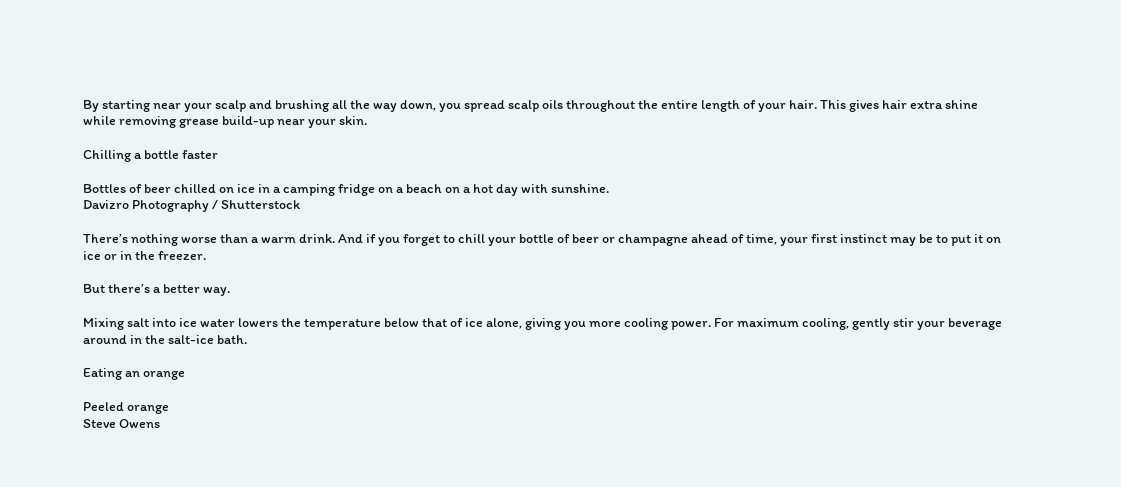By starting near your scalp and brushing all the way down, you spread scalp oils throughout the entire length of your hair. This gives hair extra shine while removing grease build-up near your skin.

Chilling a bottle faster

Bottles of beer chilled on ice in a camping fridge on a beach on a hot day with sunshine.
Davizro Photography / Shutterstock

There’s nothing worse than a warm drink. And if you forget to chill your bottle of beer or champagne ahead of time, your first instinct may be to put it on ice or in the freezer.

But there’s a better way.

Mixing salt into ice water lowers the temperature below that of ice alone, giving you more cooling power. For maximum cooling, gently stir your beverage around in the salt-ice bath.

Eating an orange

Peeled orange
Steve Owens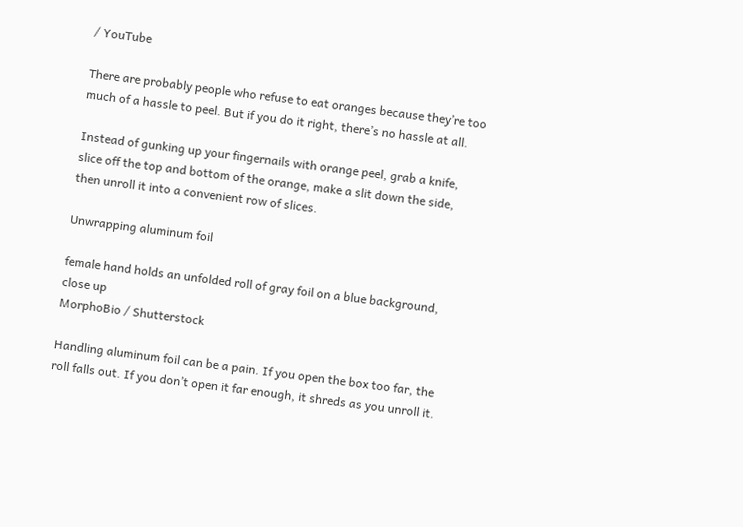/ YouTube

There are probably people who refuse to eat oranges because they’re too much of a hassle to peel. But if you do it right, there’s no hassle at all.

Instead of gunking up your fingernails with orange peel, grab a knife, slice off the top and bottom of the orange, make a slit down the side, then unroll it into a convenient row of slices.

Unwrapping aluminum foil

female hand holds an unfolded roll of gray foil on a blue background, close up
MorphoBio / Shutterstock

Handling aluminum foil can be a pain. If you open the box too far, the roll falls out. If you don’t open it far enough, it shreds as you unroll it.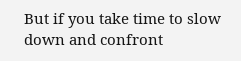But if you take time to slow down and confront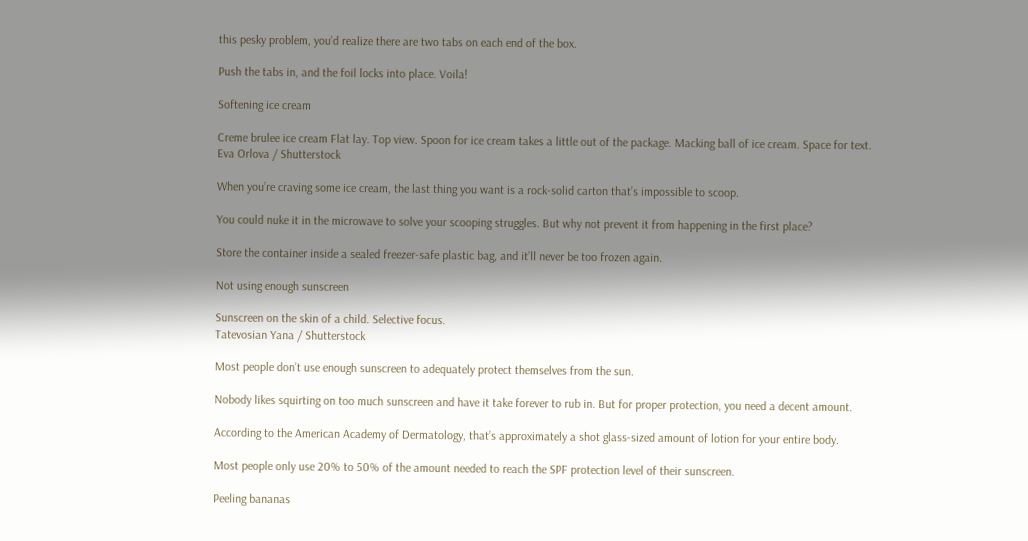this pesky problem, you’d realize there are two tabs on each end of the box.

Push the tabs in, and the foil locks into place. Voila!

Softening ice cream

Creme brulee ice cream Flat lay. Top view. Spoon for ice cream takes a little out of the package. Macking ball of ice cream. Space for text.
Eva Orlova / Shutterstock

When you’re craving some ice cream, the last thing you want is a rock-solid carton that’s impossible to scoop.

You could nuke it in the microwave to solve your scooping struggles. But why not prevent it from happening in the first place?

Store the container inside a sealed freezer-safe plastic bag, and it’ll never be too frozen again.

Not using enough sunscreen

Sunscreen on the skin of a child. Selective focus.
Tatevosian Yana / Shutterstock

Most people don’t use enough sunscreen to adequately protect themselves from the sun.

Nobody likes squirting on too much sunscreen and have it take forever to rub in. But for proper protection, you need a decent amount.

According to the American Academy of Dermatology, that’s approximately a shot glass-sized amount of lotion for your entire body.

Most people only use 20% to 50% of the amount needed to reach the SPF protection level of their sunscreen.

Peeling bananas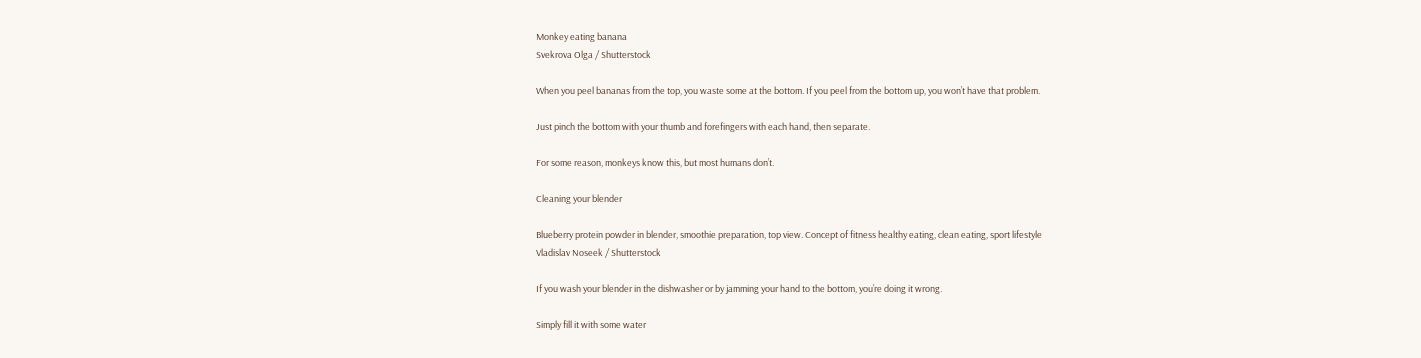Monkey eating banana
Svekrova Olga / Shutterstock

When you peel bananas from the top, you waste some at the bottom. If you peel from the bottom up, you won’t have that problem.

Just pinch the bottom with your thumb and forefingers with each hand, then separate.

For some reason, monkeys know this, but most humans don’t.

Cleaning your blender

Blueberry protein powder in blender, smoothie preparation, top view. Concept of fitness healthy eating, clean eating, sport lifestyle
Vladislav Noseek / Shutterstock

If you wash your blender in the dishwasher or by jamming your hand to the bottom, you’re doing it wrong.

Simply fill it with some water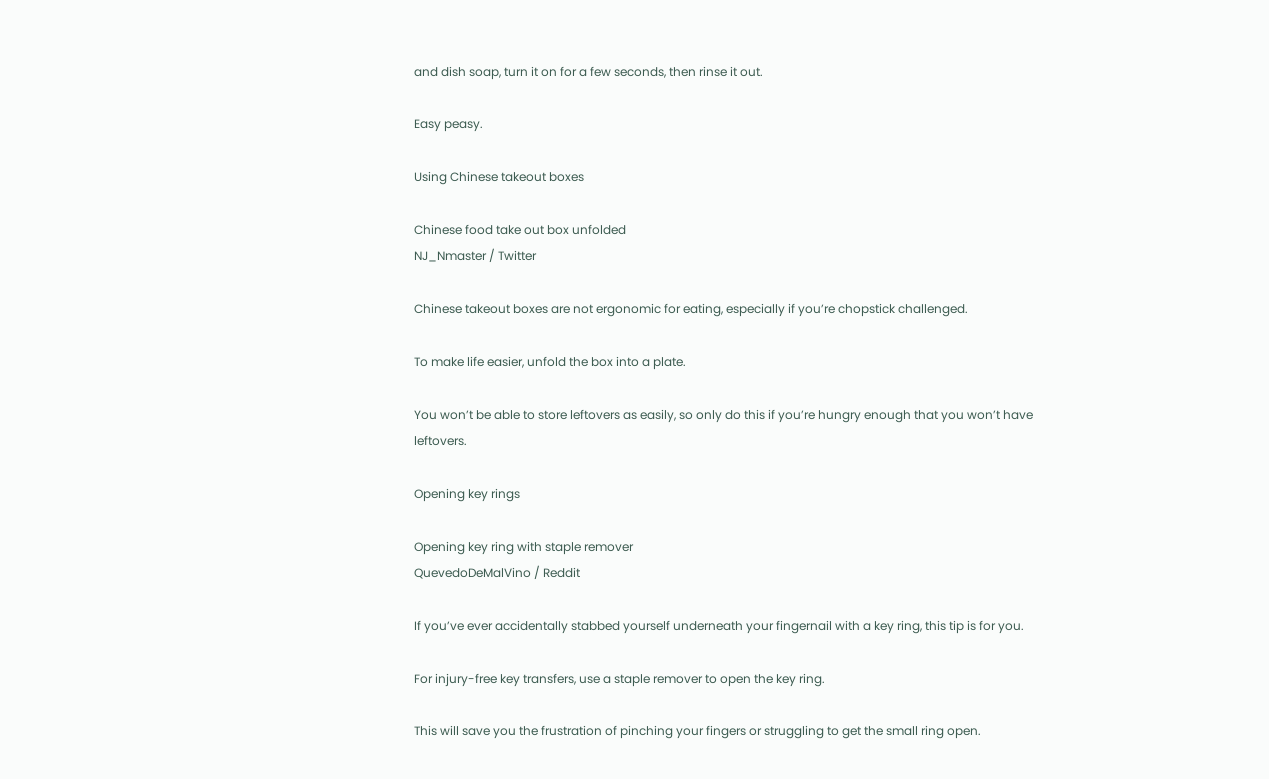and dish soap, turn it on for a few seconds, then rinse it out.

Easy peasy.

Using Chinese takeout boxes

Chinese food take out box unfolded
NJ_Nmaster / Twitter

Chinese takeout boxes are not ergonomic for eating, especially if you’re chopstick challenged.

To make life easier, unfold the box into a plate.

You won’t be able to store leftovers as easily, so only do this if you’re hungry enough that you won’t have leftovers.

Opening key rings

Opening key ring with staple remover
QuevedoDeMalVino / Reddit

If you’ve ever accidentally stabbed yourself underneath your fingernail with a key ring, this tip is for you.

For injury-free key transfers, use a staple remover to open the key ring.

This will save you the frustration of pinching your fingers or struggling to get the small ring open.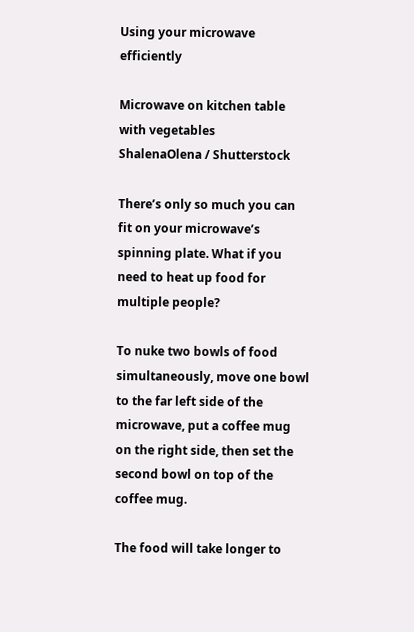Using your microwave efficiently

Microwave on kitchen table with vegetables
ShalenaOlena / Shutterstock

There’s only so much you can fit on your microwave’s spinning plate. What if you need to heat up food for multiple people?

To nuke two bowls of food simultaneously, move one bowl to the far left side of the microwave, put a coffee mug on the right side, then set the second bowl on top of the coffee mug.

The food will take longer to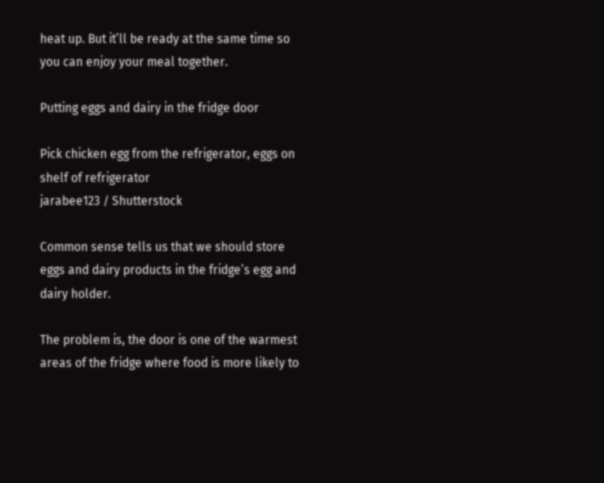heat up. But it’ll be ready at the same time so you can enjoy your meal together.

Putting eggs and dairy in the fridge door

Pick chicken egg from the refrigerator, eggs on shelf of refrigerator
jarabee123 / Shutterstock

Common sense tells us that we should store eggs and dairy products in the fridge’s egg and dairy holder.

The problem is, the door is one of the warmest areas of the fridge where food is more likely to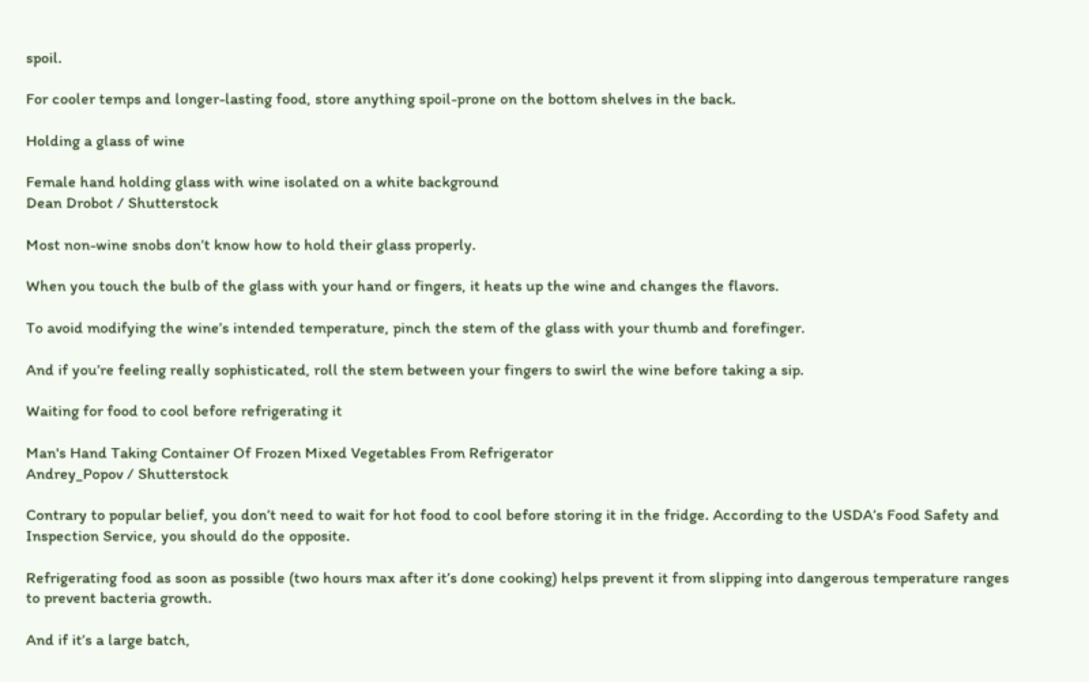spoil.

For cooler temps and longer-lasting food, store anything spoil-prone on the bottom shelves in the back.

Holding a glass of wine

Female hand holding glass with wine isolated on a white background
Dean Drobot / Shutterstock

Most non-wine snobs don’t know how to hold their glass properly.

When you touch the bulb of the glass with your hand or fingers, it heats up the wine and changes the flavors.

To avoid modifying the wine’s intended temperature, pinch the stem of the glass with your thumb and forefinger.

And if you’re feeling really sophisticated, roll the stem between your fingers to swirl the wine before taking a sip.

Waiting for food to cool before refrigerating it

Man's Hand Taking Container Of Frozen Mixed Vegetables From Refrigerator
Andrey_Popov / Shutterstock

Contrary to popular belief, you don’t need to wait for hot food to cool before storing it in the fridge. According to the USDA’s Food Safety and Inspection Service, you should do the opposite.

Refrigerating food as soon as possible (two hours max after it’s done cooking) helps prevent it from slipping into dangerous temperature ranges to prevent bacteria growth.

And if it’s a large batch,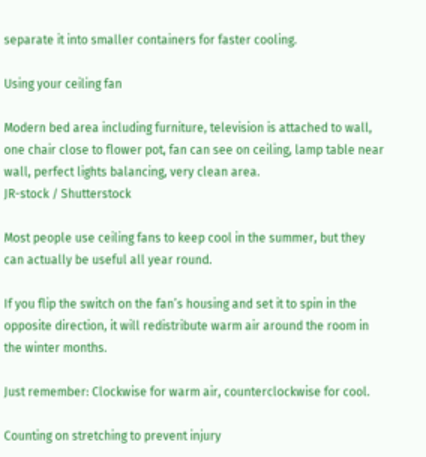separate it into smaller containers for faster cooling.

Using your ceiling fan

Modern bed area including furniture, television is attached to wall, one chair close to flower pot, fan can see on ceiling, lamp table near wall, perfect lights balancing, very clean area.
JR-stock / Shutterstock

Most people use ceiling fans to keep cool in the summer, but they can actually be useful all year round.

If you flip the switch on the fan’s housing and set it to spin in the opposite direction, it will redistribute warm air around the room in the winter months.

Just remember: Clockwise for warm air, counterclockwise for cool.

Counting on stretching to prevent injury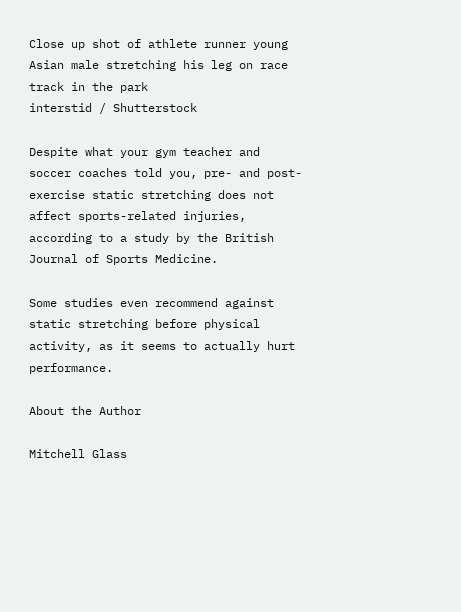Close up shot of athlete runner young Asian male stretching his leg on race track in the park
interstid / Shutterstock

Despite what your gym teacher and soccer coaches told you, pre- and post-exercise static stretching does not affect sports-related injuries, according to a study by the British Journal of Sports Medicine.

Some studies even recommend against static stretching before physical activity, as it seems to actually hurt performance.

About the Author

Mitchell Glass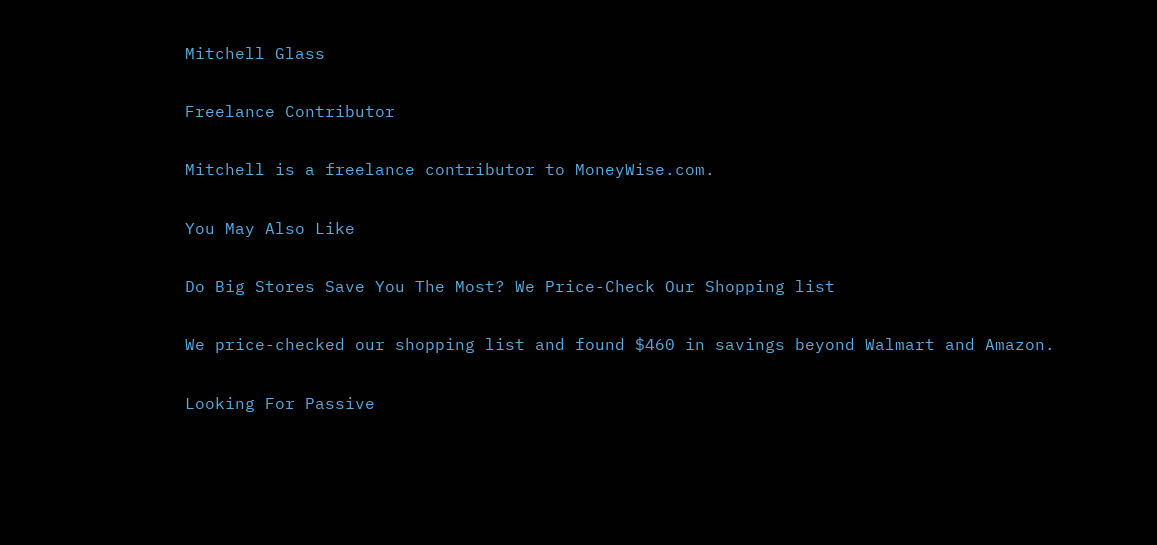Mitchell Glass

Freelance Contributor

Mitchell is a freelance contributor to MoneyWise.com.

You May Also Like

Do Big Stores Save You The Most? We Price-Check Our Shopping list

We price-checked our shopping list and found $460 in savings beyond Walmart and Amazon.

Looking For Passive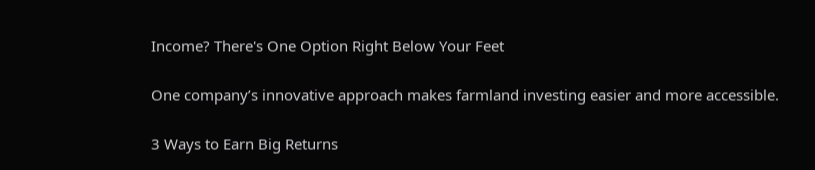Income? There's One Option Right Below Your Feet

One company’s innovative approach makes farmland investing easier and more accessible.

3 Ways to Earn Big Returns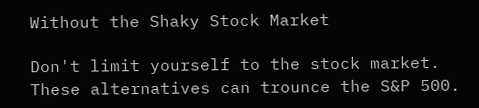Without the Shaky Stock Market

Don't limit yourself to the stock market. These alternatives can trounce the S&P 500.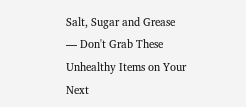Salt, Sugar and Grease — Don't Grab These Unhealthy Items on Your Next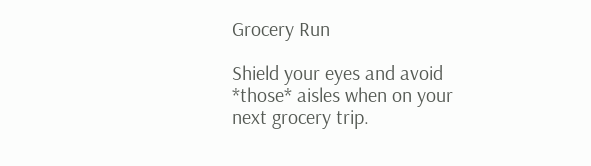Grocery Run

Shield your eyes and avoid *those* aisles when on your next grocery trip.